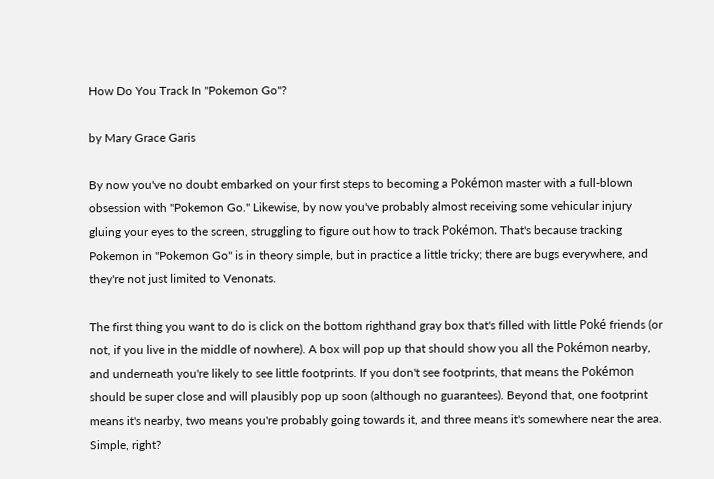How Do You Track In "Pokemon Go"?

by Mary Grace Garis

By now you've no doubt embarked on your first steps to becoming a Pokémon master with a full-blown obsession with "Pokemon Go." Likewise, by now you've probably almost receiving some vehicular injury gluing your eyes to the screen, struggling to figure out how to track Pokémon. That's because tracking Pokemon in "Pokemon Go" is in theory simple, but in practice a little tricky; there are bugs everywhere, and they're not just limited to Venonats.

The first thing you want to do is click on the bottom righthand gray box that's filled with little Poké friends (or not, if you live in the middle of nowhere). A box will pop up that should show you all the Pokémon nearby, and underneath you're likely to see little footprints. If you don't see footprints, that means the Pokémon should be super close and will plausibly pop up soon (although no guarantees). Beyond that, one footprint means it's nearby, two means you're probably going towards it, and three means it's somewhere near the area. Simple, right?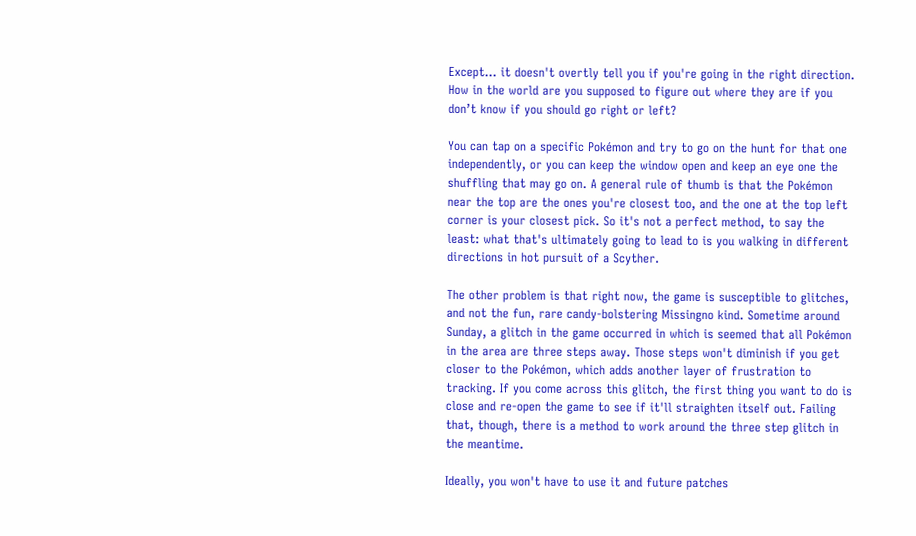Except... it doesn't overtly tell you if you're going in the right direction. How in the world are you supposed to figure out where they are if you don’t know if you should go right or left?

You can tap on a specific Pokémon and try to go on the hunt for that one independently, or you can keep the window open and keep an eye one the shuffling that may go on. A general rule of thumb is that the Pokémon near the top are the ones you're closest too, and the one at the top left corner is your closest pick. So it's not a perfect method, to say the least: what that's ultimately going to lead to is you walking in different directions in hot pursuit of a Scyther.

The other problem is that right now, the game is susceptible to glitches, and not the fun, rare candy-bolstering Missingno kind. Sometime around Sunday, a glitch in the game occurred in which is seemed that all Pokémon in the area are three steps away. Those steps won't diminish if you get closer to the Pokémon, which adds another layer of frustration to tracking. If you come across this glitch, the first thing you want to do is close and re-open the game to see if it'll straighten itself out. Failing that, though, there is a method to work around the three step glitch in the meantime.

Ideally, you won't have to use it and future patches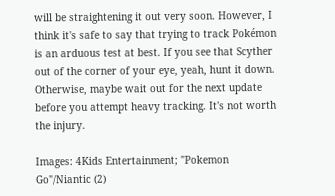will be straightening it out very soon. However, I think it's safe to say that trying to track Pokémon is an arduous test at best. If you see that Scyther out of the corner of your eye, yeah, hunt it down. Otherwise, maybe wait out for the next update before you attempt heavy tracking. It's not worth the injury.

Images: 4Kids Entertainment; "Pokemon Go"/Niantic (2)